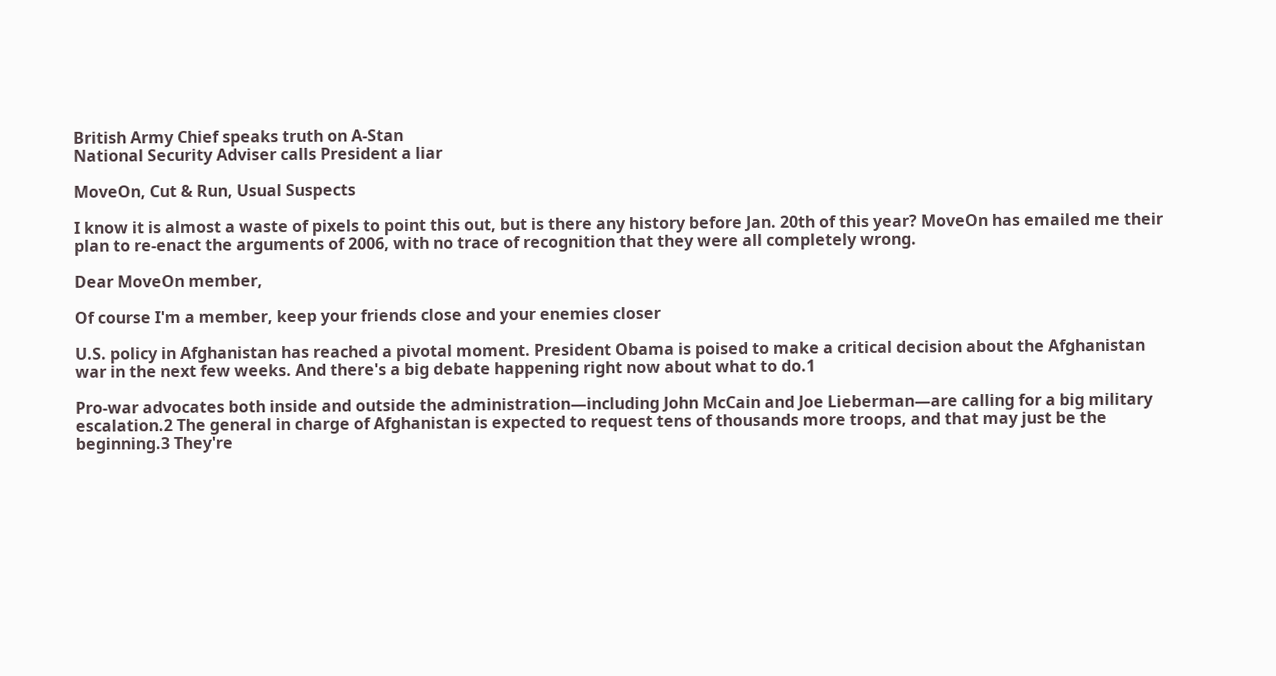British Army Chief speaks truth on A-Stan
National Security Adviser calls President a liar

MoveOn, Cut & Run, Usual Suspects

I know it is almost a waste of pixels to point this out, but is there any history before Jan. 20th of this year? MoveOn has emailed me their plan to re-enact the arguments of 2006, with no trace of recognition that they were all completely wrong.

Dear MoveOn member,

Of course I'm a member, keep your friends close and your enemies closer

U.S. policy in Afghanistan has reached a pivotal moment. President Obama is poised to make a critical decision about the Afghanistan war in the next few weeks. And there's a big debate happening right now about what to do.1

Pro-war advocates both inside and outside the administration—including John McCain and Joe Lieberman—are calling for a big military escalation.2 The general in charge of Afghanistan is expected to request tens of thousands more troops, and that may just be the beginning.3 They're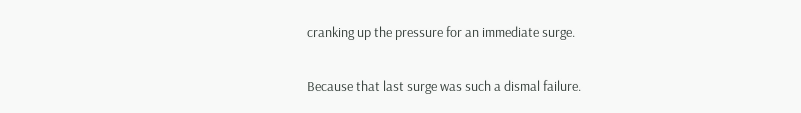cranking up the pressure for an immediate surge.

Because that last surge was such a dismal failure.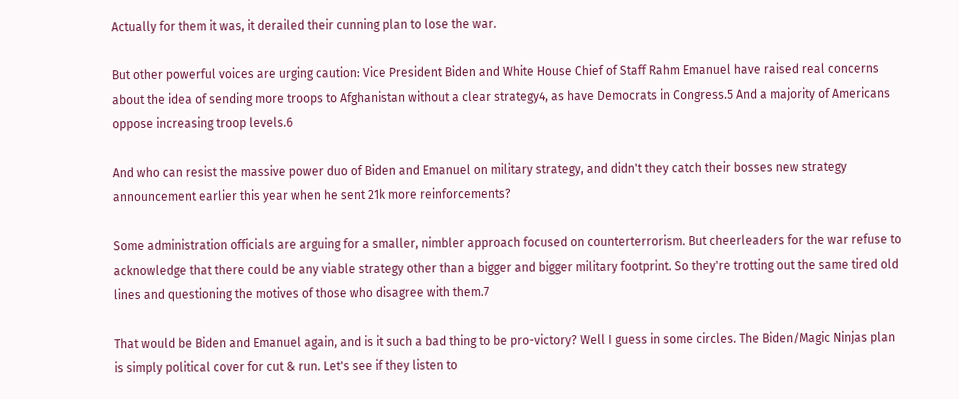Actually for them it was, it derailed their cunning plan to lose the war.

But other powerful voices are urging caution: Vice President Biden and White House Chief of Staff Rahm Emanuel have raised real concerns about the idea of sending more troops to Afghanistan without a clear strategy4, as have Democrats in Congress.5 And a majority of Americans oppose increasing troop levels.6

And who can resist the massive power duo of Biden and Emanuel on military strategy, and didn't they catch their bosses new strategy announcement earlier this year when he sent 21k more reinforcements?

Some administration officials are arguing for a smaller, nimbler approach focused on counterterrorism. But cheerleaders for the war refuse to acknowledge that there could be any viable strategy other than a bigger and bigger military footprint. So they're trotting out the same tired old lines and questioning the motives of those who disagree with them.7

That would be Biden and Emanuel again, and is it such a bad thing to be pro-victory? Well I guess in some circles. The Biden/Magic Ninjas plan is simply political cover for cut & run. Let's see if they listen to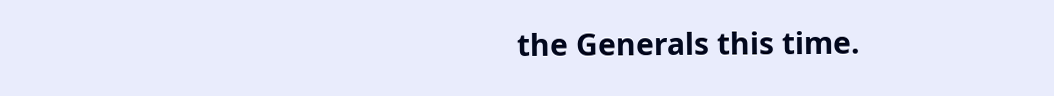the Generals this time.